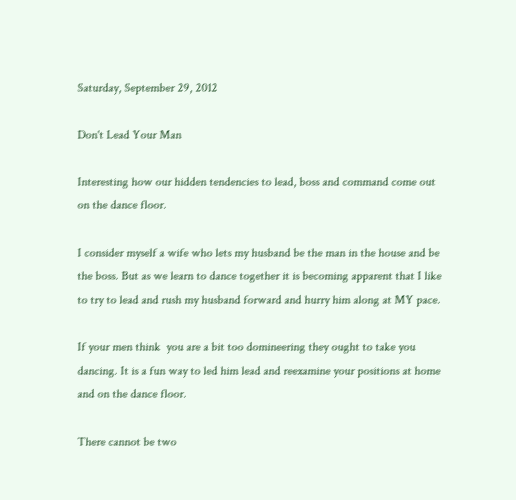Saturday, September 29, 2012

Don't Lead Your Man

Interesting how our hidden tendencies to lead, boss and command come out on the dance floor.

I consider myself a wife who lets my husband be the man in the house and be the boss. But as we learn to dance together it is becoming apparent that I like to try to lead and rush my husband forward and hurry him along at MY pace.

If your men think  you are a bit too domineering they ought to take you dancing. It is a fun way to led him lead and reexamine your positions at home and on the dance floor.

There cannot be two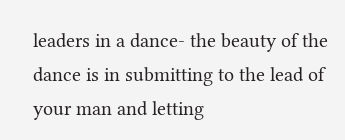leaders in a dance- the beauty of the dance is in submitting to the lead of your man and letting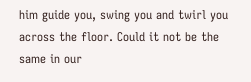him guide you, swing you and twirl you across the floor. Could it not be the same in our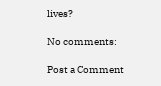lives?

No comments:

Post a Comment